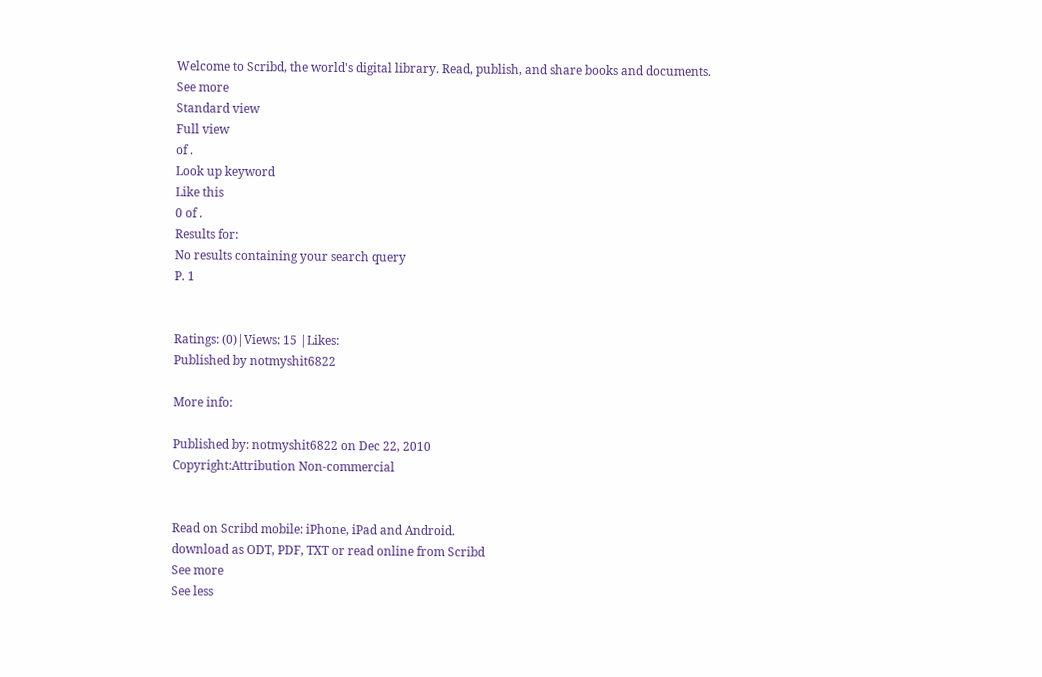Welcome to Scribd, the world's digital library. Read, publish, and share books and documents. See more
Standard view
Full view
of .
Look up keyword
Like this
0 of .
Results for:
No results containing your search query
P. 1


Ratings: (0)|Views: 15 |Likes:
Published by notmyshit6822

More info:

Published by: notmyshit6822 on Dec 22, 2010
Copyright:Attribution Non-commercial


Read on Scribd mobile: iPhone, iPad and Android.
download as ODT, PDF, TXT or read online from Scribd
See more
See less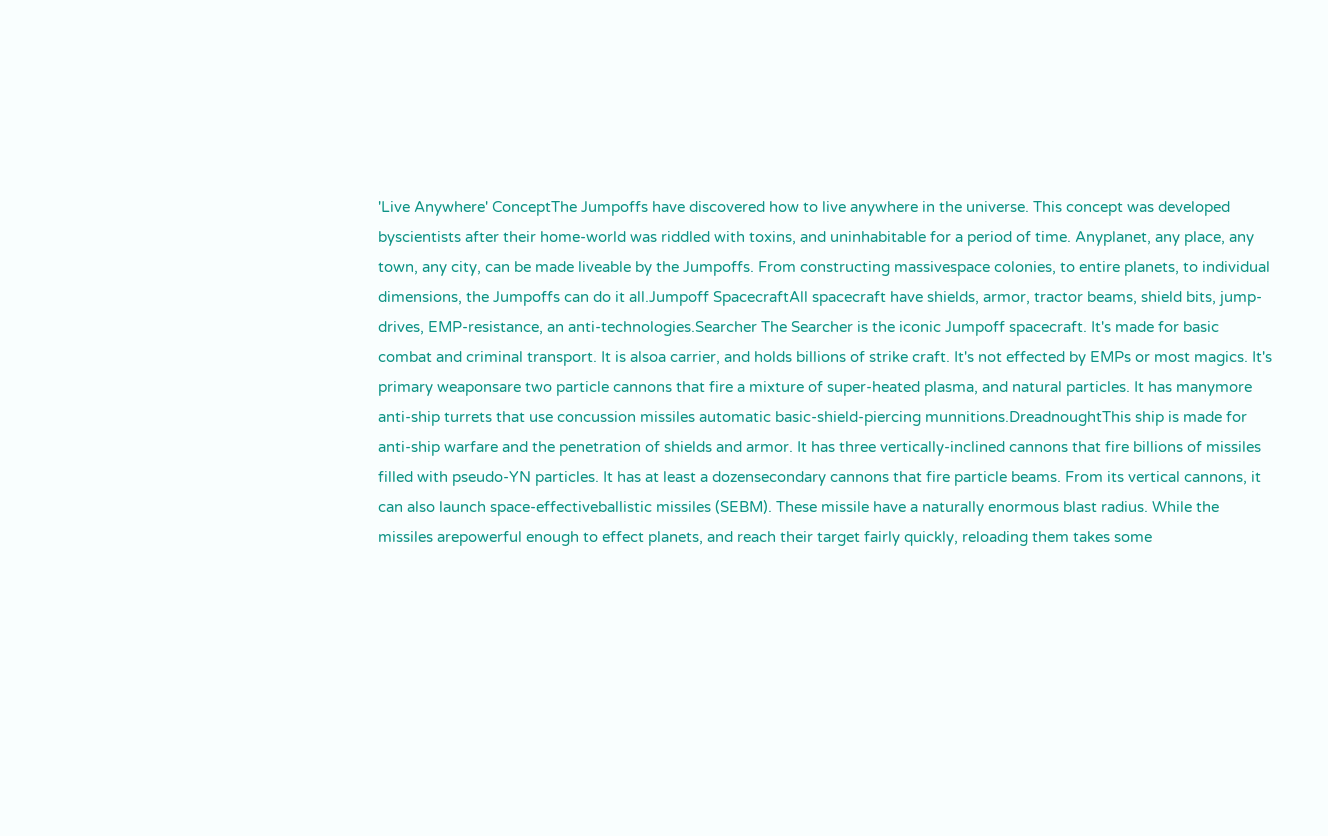'Live Anywhere' ConceptThe Jumpoffs have discovered how to live anywhere in the universe. This concept was developed byscientists after their home-world was riddled with toxins, and uninhabitable for a period of time. Anyplanet, any place, any town, any city, can be made liveable by the Jumpoffs. From constructing massivespace colonies, to entire planets, to individual dimensions, the Jumpoffs can do it all.Jumpoff SpacecraftAll spacecraft have shields, armor, tractor beams, shield bits, jump-drives, EMP-resistance, an anti-technologies.Searcher The Searcher is the iconic Jumpoff spacecraft. It's made for basic combat and criminal transport. It is alsoa carrier, and holds billions of strike craft. It's not effected by EMPs or most magics. It's primary weaponsare two particle cannons that fire a mixture of super-heated plasma, and natural particles. It has manymore anti-ship turrets that use concussion missiles automatic basic-shield-piercing munnitions.DreadnoughtThis ship is made for anti-ship warfare and the penetration of shields and armor. It has three vertically-inclined cannons that fire billions of missiles filled with pseudo-YN particles. It has at least a dozensecondary cannons that fire particle beams. From its vertical cannons, it can also launch space-effectiveballistic missiles (SEBM). These missile have a naturally enormous blast radius. While the missiles arepowerful enough to effect planets, and reach their target fairly quickly, reloading them takes some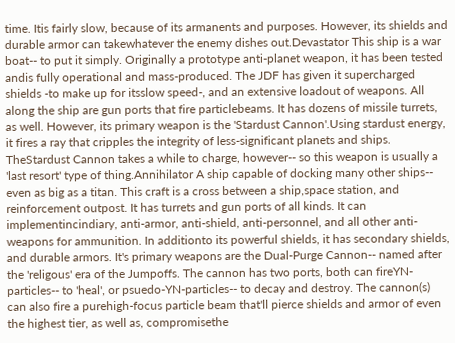time. Itis fairly slow, because of its armanents and purposes. However, its shields and durable armor can takewhatever the enemy dishes out.Devastator This ship is a war boat-- to put it simply. Originally a prototype anti-planet weapon, it has been tested andis fully operational and mass-produced. The JDF has given it supercharged shields -to make up for itsslow speed-, and an extensive loadout of weapons. All along the ship are gun ports that fire particlebeams. It has dozens of missile turrets, as well. However, its primary weapon is the 'Stardust Cannon'.Using stardust energy, it fires a ray that cripples the integrity of less-significant planets and ships. TheStardust Cannon takes a while to charge, however-- so this weapon is usually a 'last resort' type of thing.Annihilator A ship capable of docking many other ships-- even as big as a titan. This craft is a cross between a ship,space station, and reinforcement outpost. It has turrets and gun ports of all kinds. It can implementincindiary, anti-armor, anti-shield, anti-personnel, and all other anti-weapons for ammunition. In additionto its powerful shields, it has secondary shields, and durable armors. It's primary weapons are the Dual-Purge Cannon-- named after the 'religous' era of the Jumpoffs. The cannon has two ports, both can fireYN-particles-- to 'heal', or psuedo-YN-particles-- to decay and destroy. The cannon(s) can also fire a purehigh-focus particle beam that'll pierce shields and armor of even the highest tier, as well as, compromisethe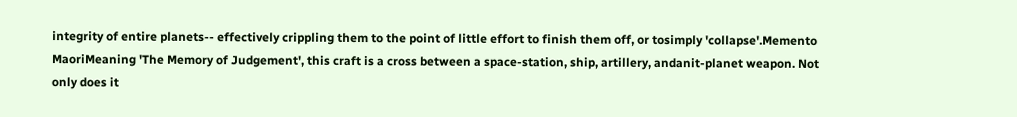integrity of entire planets-- effectively crippling them to the point of little effort to finish them off, or tosimply 'collapse'.Memento MaoriMeaning 'The Memory of Judgement', this craft is a cross between a space-station, ship, artillery, andanit-planet weapon. Not only does it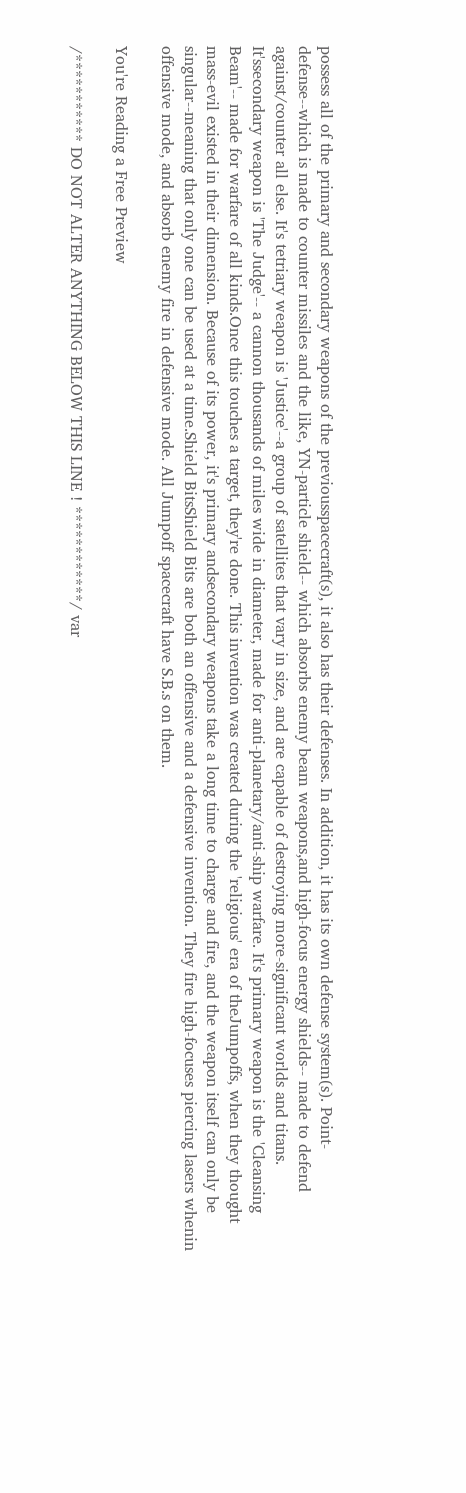possess all of the primary and secondary weapons of the previousspacecraft(s), it also has their defenses. In addition, it has its own defense system(s). Point-defense--which is made to counter missiles and the like, YN-particle shield-- which absorbs enemy beam weapons,and high-focus energy shields-- made to defend against/counter all else. It's tetriary weapon is 'Justice'--a group of satellites that vary in size, and are capable of destroying more-significant worlds and titans. It'ssecondary weapon is 'The Judge'-- a cannon thousands of miles wide in diameter, made for anti-planetary/anti-ship warfare. It's primary weapon is the 'Cleansing Beam'-- made for warfare of all kinds.Once this touches a target, they're done. This invention was created during the 'religious' era of theJumpoffs, when they thought mass-evil existed in their dimension. Because of its power, it's primary andsecondary weapons take a long time to charge and fire, and the weapon itself can only be singular--meaning that only one can be used at a time.Shield BitsShield Bits are both an offensive and a defensive invention. They fire high-focuses piercing lasers whenin offensive mode, and absorb enemy fire in defensive mode. All Jumpoff spacecraft have S.B.s on them.

You're Reading a Free Preview

/*********** DO NOT ALTER ANYTHING BELOW THIS LINE ! ************/ var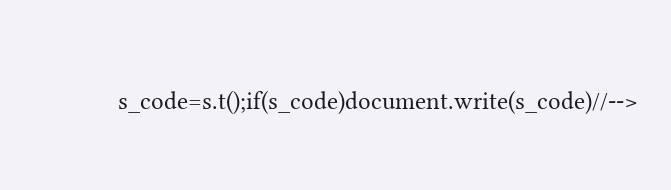s_code=s.t();if(s_code)document.write(s_code)//-->